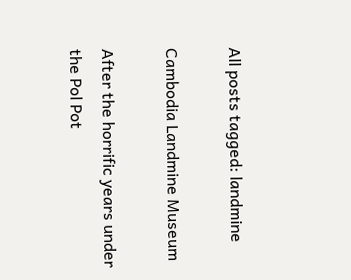All posts tagged: landmine

Cambodia Landmine Museum

After the horrific years under the Pol Pot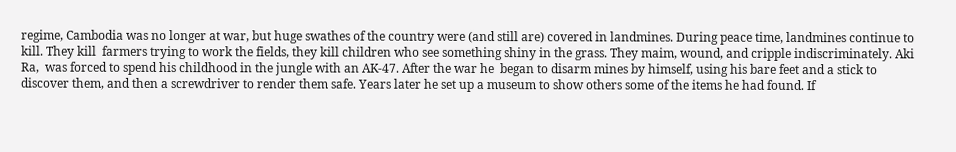regime, Cambodia was no longer at war, but huge swathes of the country were (and still are) covered in landmines. During peace time, landmines continue to kill. They kill  farmers trying to work the fields, they kill children who see something shiny in the grass. They maim, wound, and cripple indiscriminately. Aki Ra,  was forced to spend his childhood in the jungle with an AK-47. After the war he  began to disarm mines by himself, using his bare feet and a stick to discover them, and then a screwdriver to render them safe. Years later he set up a museum to show others some of the items he had found. If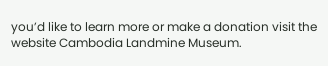you’d like to learn more or make a donation visit the website Cambodia Landmine Museum.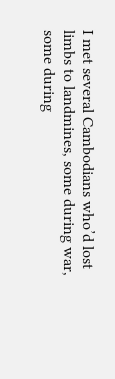I met several Cambodians who’d lost limbs to landmines, some during war, some during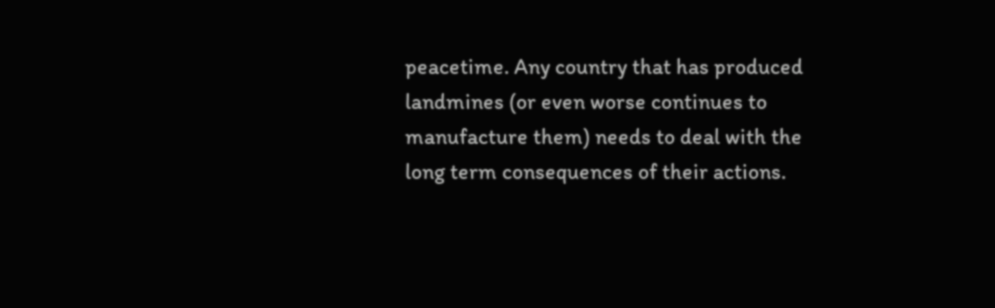peacetime. Any country that has produced landmines (or even worse continues to manufacture them) needs to deal with the long term consequences of their actions.